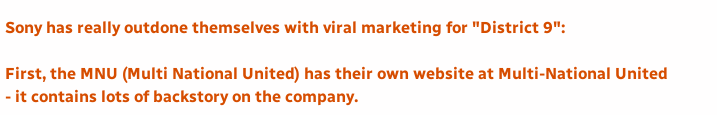Sony has really outdone themselves with viral marketing for "District 9":

First, the MNU (Multi National United) has their own website at Multi-National United - it contains lots of backstory on the company.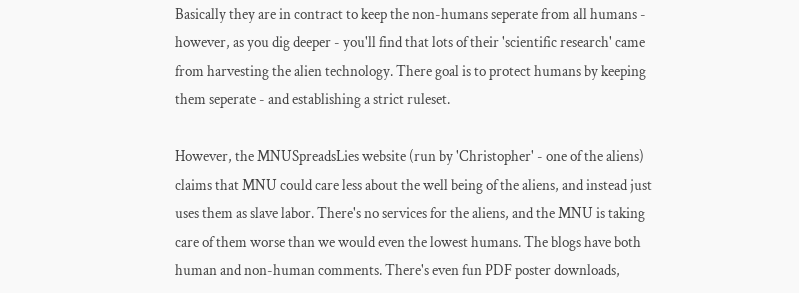Basically they are in contract to keep the non-humans seperate from all humans - however, as you dig deeper - you'll find that lots of their 'scientific research' came from harvesting the alien technology. There goal is to protect humans by keeping them seperate - and establishing a strict ruleset.

However, the MNUSpreadsLies website (run by 'Christopher' - one of the aliens) claims that MNU could care less about the well being of the aliens, and instead just uses them as slave labor. There's no services for the aliens, and the MNU is taking care of them worse than we would even the lowest humans. The blogs have both human and non-human comments. There's even fun PDF poster downloads,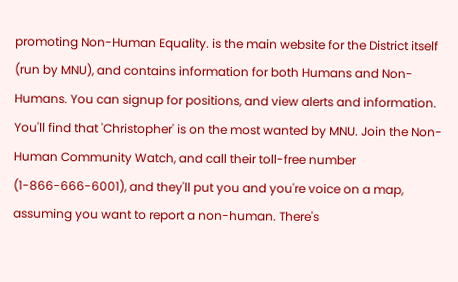promoting Non-Human Equality. is the main website for the District itself (run by MNU), and contains information for both Humans and Non-Humans. You can signup for positions, and view alerts and information. You'll find that 'Christopher' is on the most wanted by MNU. Join the Non-Human Community Watch, and call their toll-free number (1-866-666-6001), and they'll put you and you're voice on a map, assuming you want to report a non-human. There's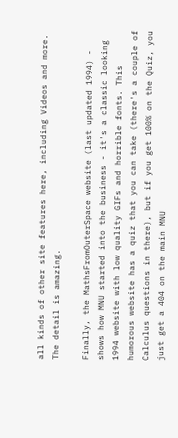all kinds of other site features here, including Videos and more. The detail is amazing.

Finally, the MathsFromOuterSpace website (last updated 1994) - shows how MNU started into the business - it's a classic looking 1994 website with low quality GIFs and horrible fonts. This humorous website has a quiz that you can take (there's a couple of Calculus questions in there), but if you get 100% on the Quiz, you just get a 404 on the main MNU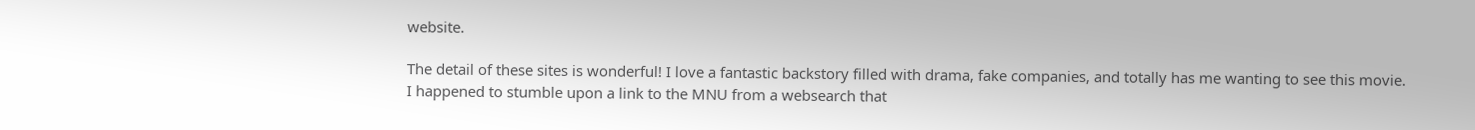website.

The detail of these sites is wonderful! I love a fantastic backstory filled with drama, fake companies, and totally has me wanting to see this movie. I happened to stumble upon a link to the MNU from a websearch that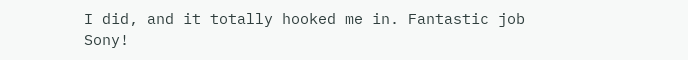I did, and it totally hooked me in. Fantastic job Sony!